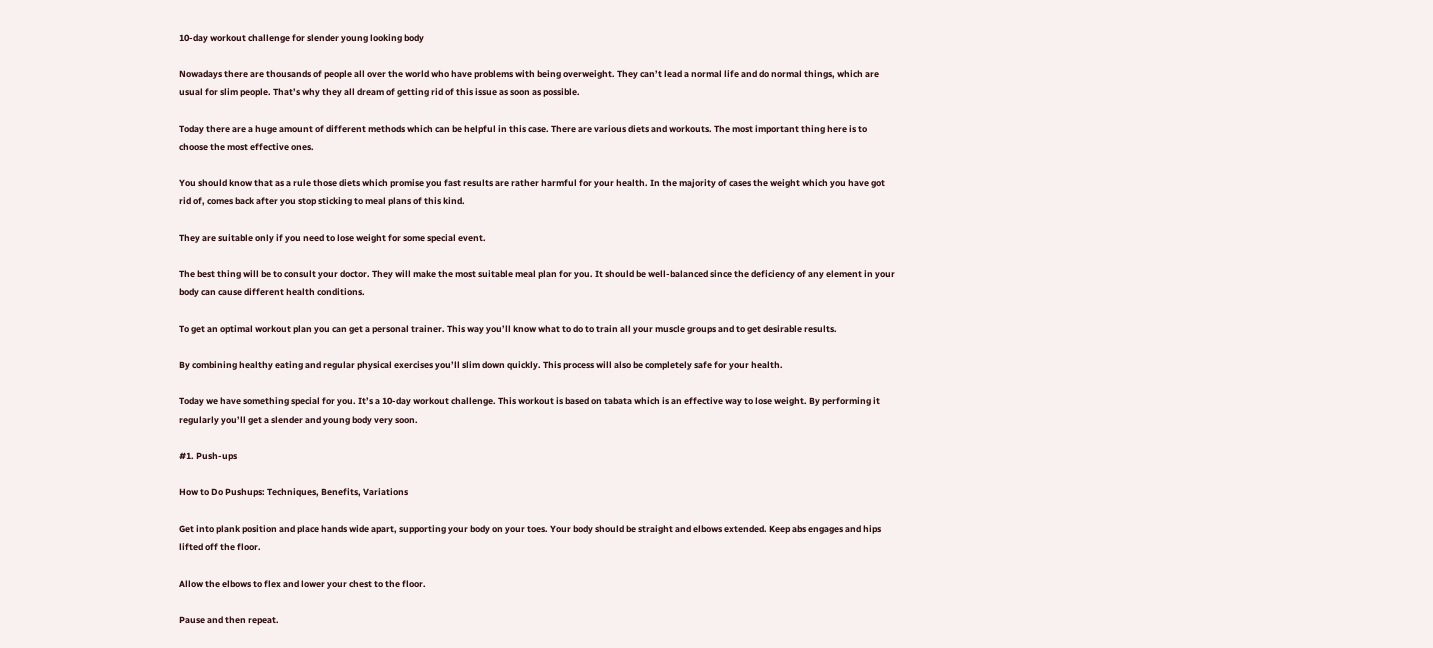10-day workout challenge for slender young looking body

Nowadays there are thousands of people all over the world who have problems with being overweight. They can’t lead a normal life and do normal things, which are usual for slim people. That’s why they all dream of getting rid of this issue as soon as possible.

Today there are a huge amount of different methods which can be helpful in this case. There are various diets and workouts. The most important thing here is to choose the most effective ones.

You should know that as a rule those diets which promise you fast results are rather harmful for your health. In the majority of cases the weight which you have got rid of, comes back after you stop sticking to meal plans of this kind.

They are suitable only if you need to lose weight for some special event.

The best thing will be to consult your doctor. They will make the most suitable meal plan for you. It should be well-balanced since the deficiency of any element in your body can cause different health conditions.

To get an optimal workout plan you can get a personal trainer. This way you’ll know what to do to train all your muscle groups and to get desirable results.

By combining healthy eating and regular physical exercises you’ll slim down quickly. This process will also be completely safe for your health.

Today we have something special for you. It’s a 10-day workout challenge. This workout is based on tabata which is an effective way to lose weight. By performing it regularly you’ll get a slender and young body very soon.

#1. Push-ups

How to Do Pushups: Techniques, Benefits, Variations

Get into plank position and place hands wide apart, supporting your body on your toes. Your body should be straight and elbows extended. Keep abs engages and hips lifted off the floor.

Allow the elbows to flex and lower your chest to the floor.

Pause and then repeat.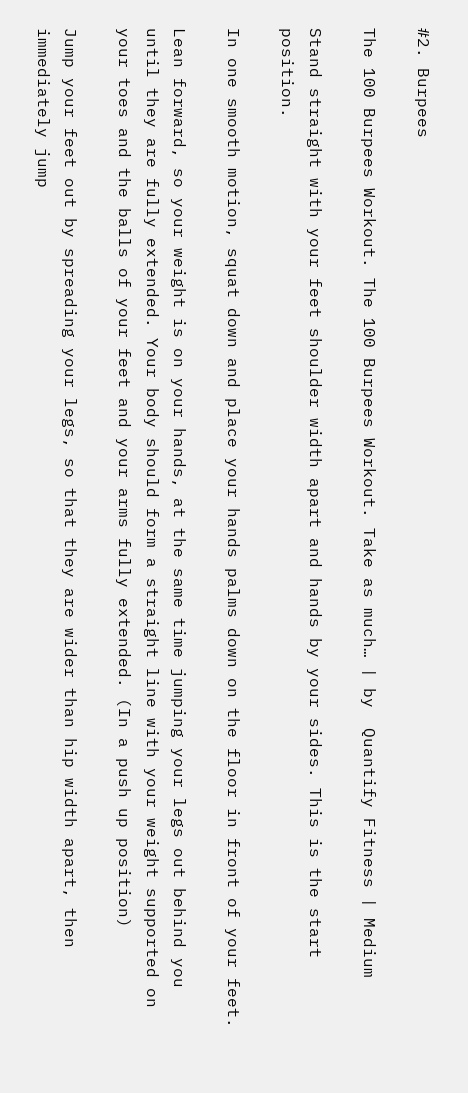#2. Burpees

The 100 Burpees Workout. The 100 Burpees Workout. Take as much… | by  Quantify Fitness | Medium

Stand straight with your feet shoulder width apart and hands by your sides. This is the start position.

In one smooth motion, squat down and place your hands palms down on the floor in front of your feet.

Lean forward, so your weight is on your hands, at the same time jumping your legs out behind you until they are fully extended. Your body should form a straight line with your weight supported on your toes and the balls of your feet and your arms fully extended. (In a push up position)

Jump your feet out by spreading your legs, so that they are wider than hip width apart, then immediately jump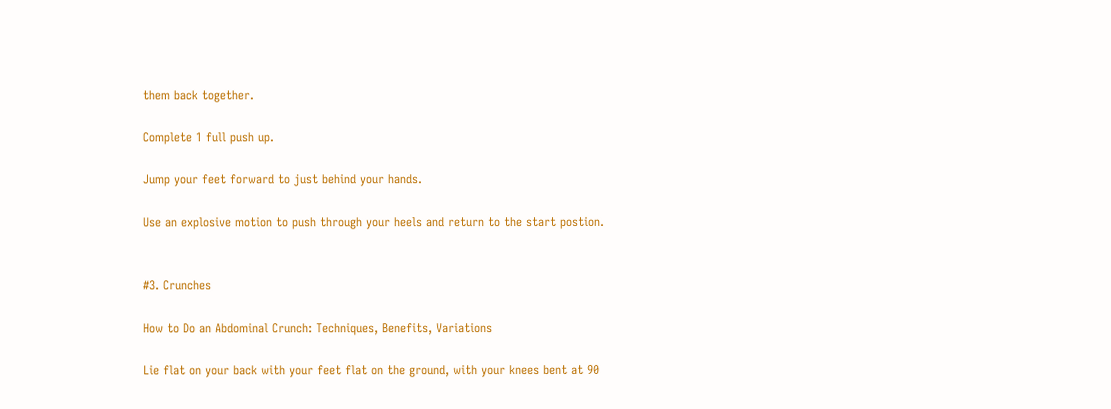them back together.

Complete 1 full push up.

Jump your feet forward to just behind your hands.

Use an explosive motion to push through your heels and return to the start postion.


#3. Crunches

How to Do an Abdominal Crunch: Techniques, Benefits, Variations

Lie flat on your back with your feet flat on the ground, with your knees bent at 90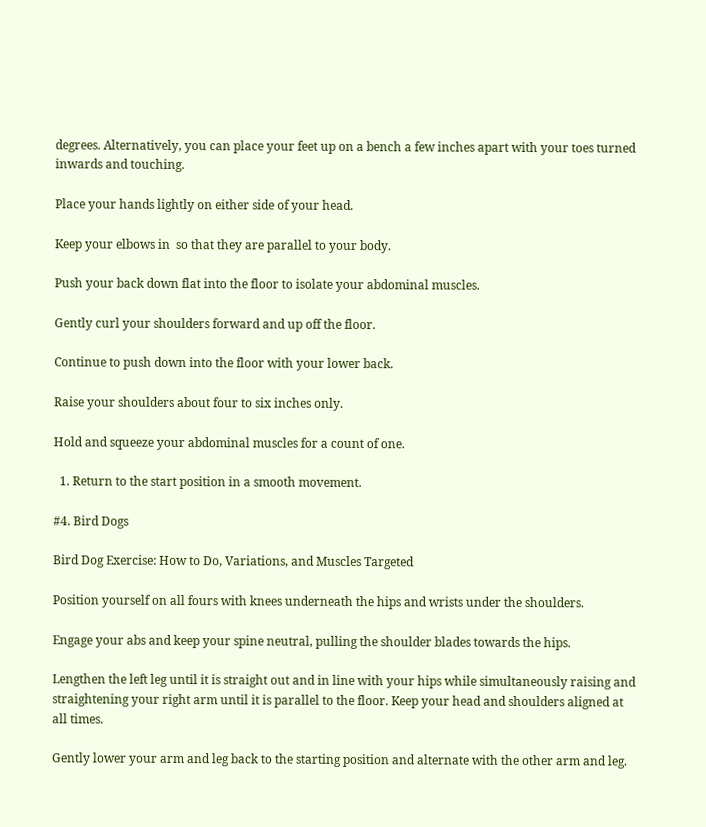degrees. Alternatively, you can place your feet up on a bench a few inches apart with your toes turned inwards and touching.

Place your hands lightly on either side of your head.

Keep your elbows in  so that they are parallel to your body.

Push your back down flat into the floor to isolate your abdominal muscles.

Gently curl your shoulders forward and up off the floor.

Continue to push down into the floor with your lower back.

Raise your shoulders about four to six inches only.

Hold and squeeze your abdominal muscles for a count of one.

  1. Return to the start position in a smooth movement.

#4. Bird Dogs

Bird Dog Exercise: How to Do, Variations, and Muscles Targeted

Position yourself on all fours with knees underneath the hips and wrists under the shoulders.

Engage your abs and keep your spine neutral, pulling the shoulder blades towards the hips.

Lengthen the left leg until it is straight out and in line with your hips while simultaneously raising and straightening your right arm until it is parallel to the floor. Keep your head and shoulders aligned at all times.

Gently lower your arm and leg back to the starting position and alternate with the other arm and leg.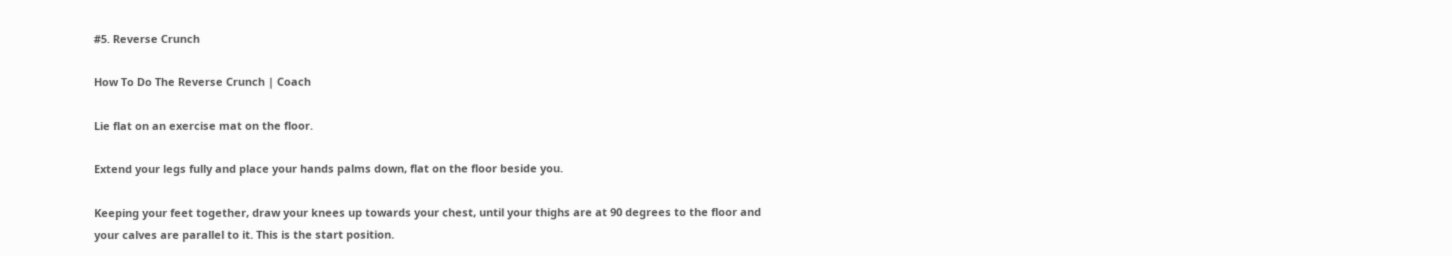#5. Reverse Crunch

How To Do The Reverse Crunch | Coach

Lie flat on an exercise mat on the floor.

Extend your legs fully and place your hands palms down, flat on the floor beside you.

Keeping your feet together, draw your knees up towards your chest, until your thighs are at 90 degrees to the floor and your calves are parallel to it. This is the start position.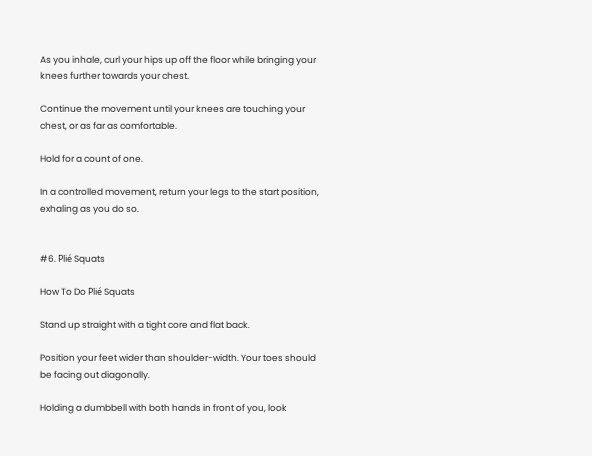As you inhale, curl your hips up off the floor while bringing your knees further towards your chest.

Continue the movement until your knees are touching your chest, or as far as comfortable.

Hold for a count of one.

In a controlled movement, return your legs to the start position, exhaling as you do so.


#6. Plié Squats

How To Do Plié Squats

Stand up straight with a tight core and flat back.

Position your feet wider than shoulder-width. Your toes should be facing out diagonally.

Holding a dumbbell with both hands in front of you, look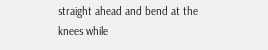straight ahead and bend at the knees while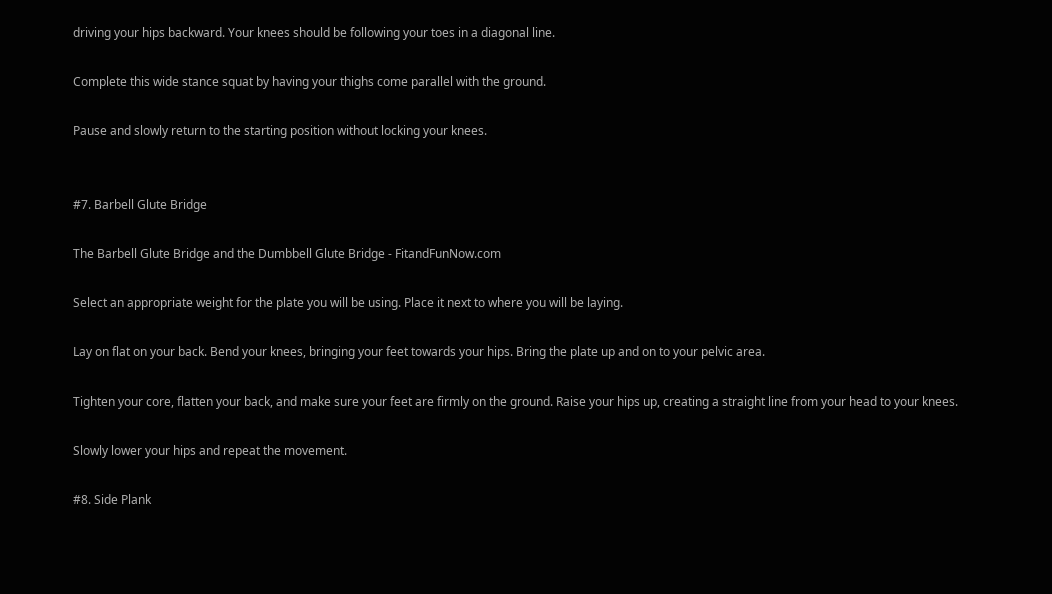driving your hips backward. Your knees should be following your toes in a diagonal line.

Complete this wide stance squat by having your thighs come parallel with the ground.

Pause and slowly return to the starting position without locking your knees.


#7. Barbell Glute Bridge

The Barbell Glute Bridge and the Dumbbell Glute Bridge - FitandFunNow.com

Select an appropriate weight for the plate you will be using. Place it next to where you will be laying.

Lay on flat on your back. Bend your knees, bringing your feet towards your hips. Bring the plate up and on to your pelvic area.

Tighten your core, flatten your back, and make sure your feet are firmly on the ground. Raise your hips up, creating a straight line from your head to your knees.

Slowly lower your hips and repeat the movement.

#8. Side Plank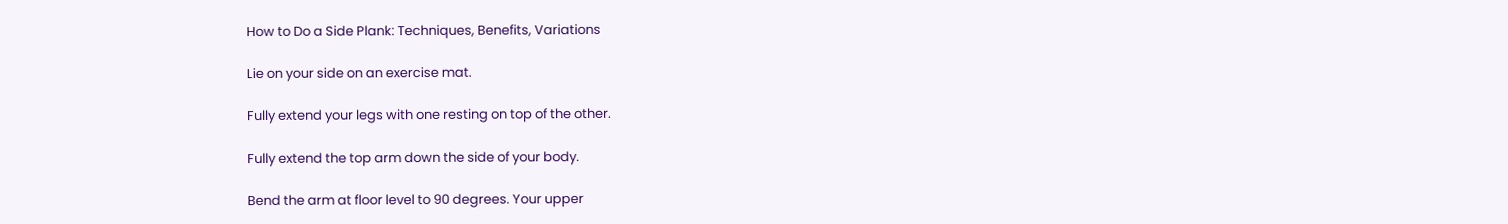How to Do a Side Plank: Techniques, Benefits, Variations

Lie on your side on an exercise mat.

Fully extend your legs with one resting on top of the other.

Fully extend the top arm down the side of your body.

Bend the arm at floor level to 90 degrees. Your upper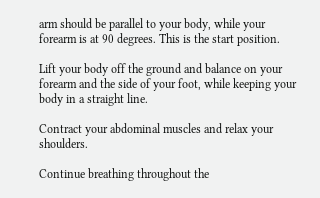arm should be parallel to your body, while your forearm is at 90 degrees. This is the start position.

Lift your body off the ground and balance on your forearm and the side of your foot, while keeping your body in a straight line.

Contract your abdominal muscles and relax your shoulders.

Continue breathing throughout the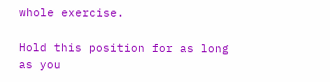whole exercise.

Hold this position for as long as you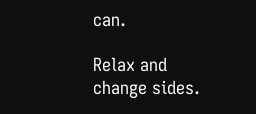can.

Relax and change sides.